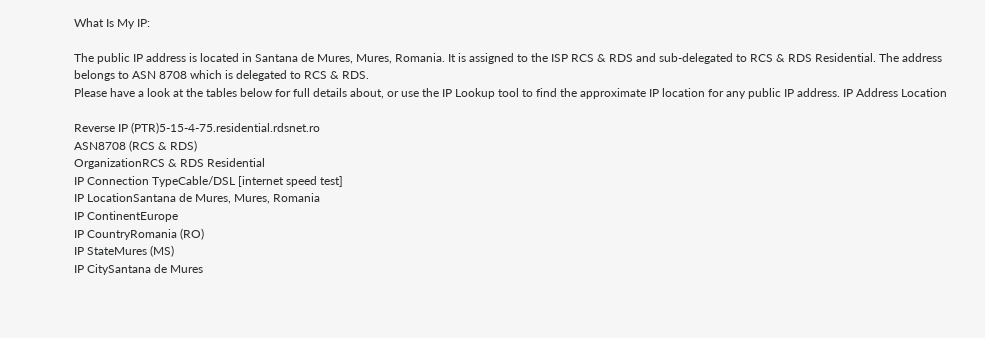What Is My IP:

The public IP address is located in Santana de Mures, Mures, Romania. It is assigned to the ISP RCS & RDS and sub-delegated to RCS & RDS Residential. The address belongs to ASN 8708 which is delegated to RCS & RDS.
Please have a look at the tables below for full details about, or use the IP Lookup tool to find the approximate IP location for any public IP address. IP Address Location

Reverse IP (PTR)5-15-4-75.residential.rdsnet.ro
ASN8708 (RCS & RDS)
OrganizationRCS & RDS Residential
IP Connection TypeCable/DSL [internet speed test]
IP LocationSantana de Mures, Mures, Romania
IP ContinentEurope
IP CountryRomania (RO)
IP StateMures (MS)
IP CitySantana de Mures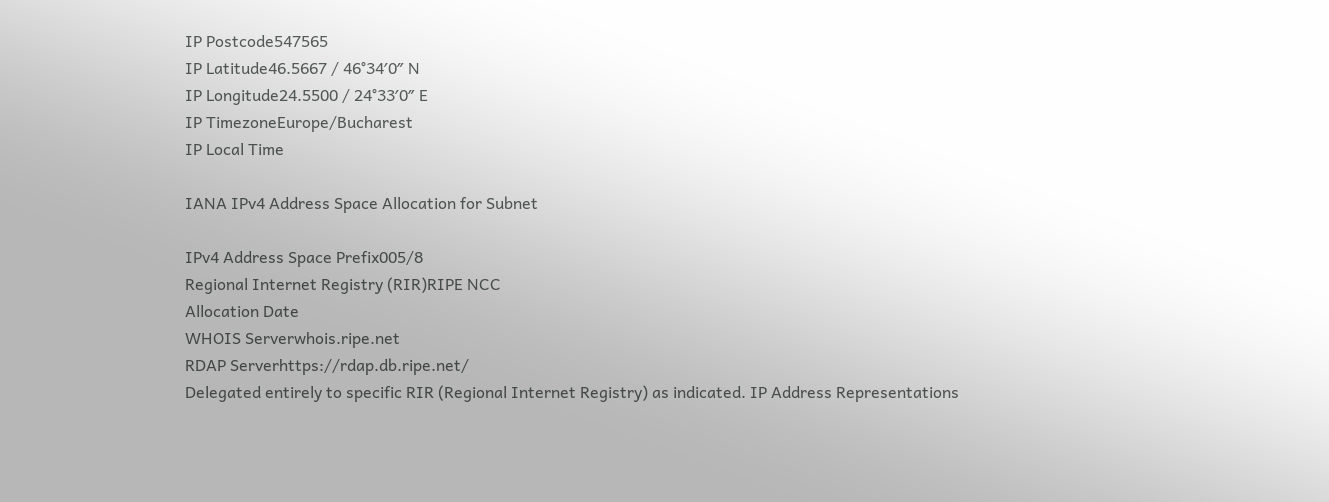IP Postcode547565
IP Latitude46.5667 / 46°34′0″ N
IP Longitude24.5500 / 24°33′0″ E
IP TimezoneEurope/Bucharest
IP Local Time

IANA IPv4 Address Space Allocation for Subnet

IPv4 Address Space Prefix005/8
Regional Internet Registry (RIR)RIPE NCC
Allocation Date
WHOIS Serverwhois.ripe.net
RDAP Serverhttps://rdap.db.ripe.net/
Delegated entirely to specific RIR (Regional Internet Registry) as indicated. IP Address Representations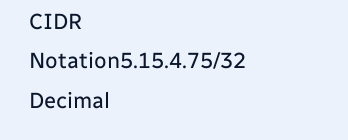CIDR Notation5.15.4.75/32
Decimal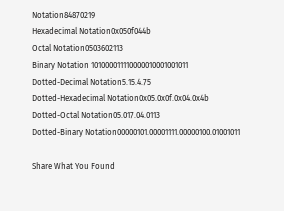Notation84870219
Hexadecimal Notation0x050f044b
Octal Notation0503602113
Binary Notation 101000011110000010001001011
Dotted-Decimal Notation5.15.4.75
Dotted-Hexadecimal Notation0x05.0x0f.0x04.0x4b
Dotted-Octal Notation05.017.04.0113
Dotted-Binary Notation00000101.00001111.00000100.01001011

Share What You Found